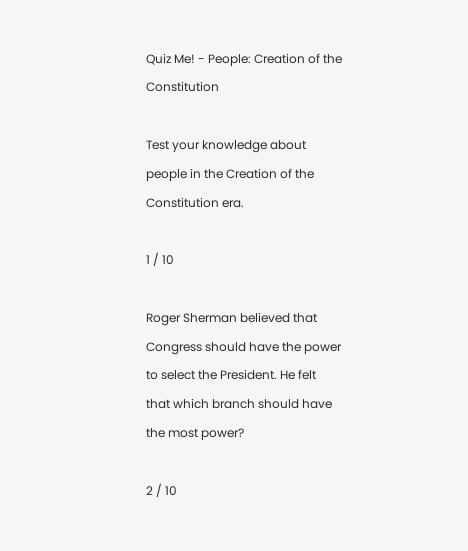Quiz Me! - People: Creation of the Constitution

Test your knowledge about people in the Creation of the Constitution era.

1 / 10

Roger Sherman believed that Congress should have the power to select the President. He felt that which branch should have the most power?

2 / 10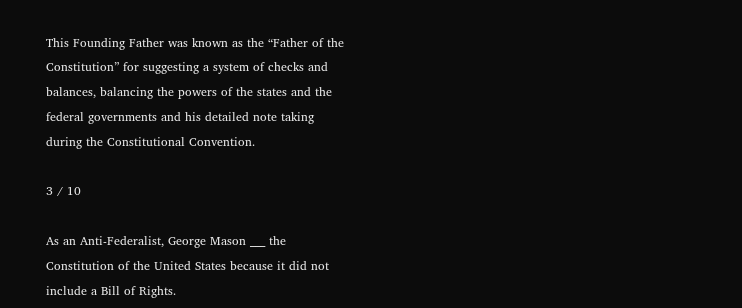This Founding Father was known as the “Father of the Constitution” for suggesting a system of checks and balances, balancing the powers of the states and the federal governments and his detailed note taking during the Constitutional Convention.

3 / 10

As an Anti-Federalist, George Mason ___ the Constitution of the United States because it did not include a Bill of Rights.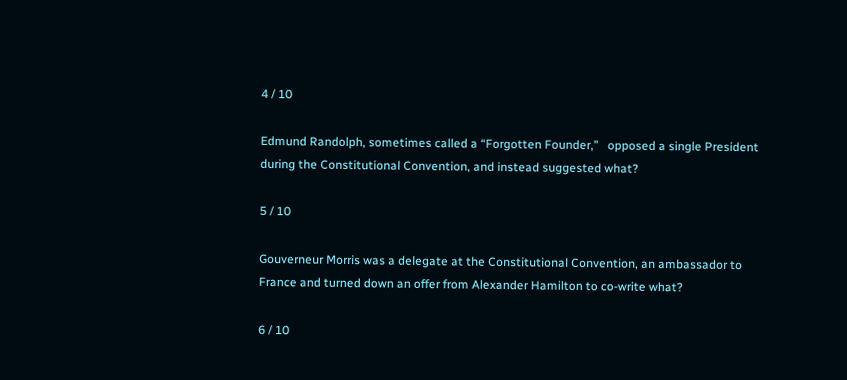4 / 10

Edmund Randolph, sometimes called a “Forgotten Founder,”   opposed a single President during the Constitutional Convention, and instead suggested what?

5 / 10

Gouverneur Morris was a delegate at the Constitutional Convention, an ambassador to France and turned down an offer from Alexander Hamilton to co-write what?

6 / 10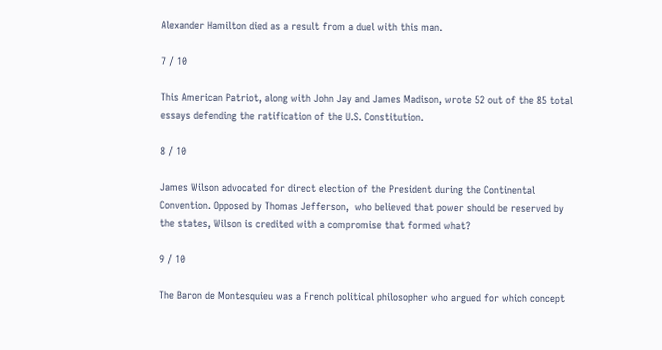Alexander Hamilton died as a result from a duel with this man.

7 / 10

This American Patriot, along with John Jay and James Madison, wrote 52 out of the 85 total essays defending the ratification of the U.S. Constitution.

8 / 10

James Wilson advocated for direct election of the President during the Continental Convention. Opposed by Thomas Jefferson,  who believed that power should be reserved by the states, Wilson is credited with a compromise that formed what?

9 / 10

The Baron de Montesquieu was a French political philosopher who argued for which concept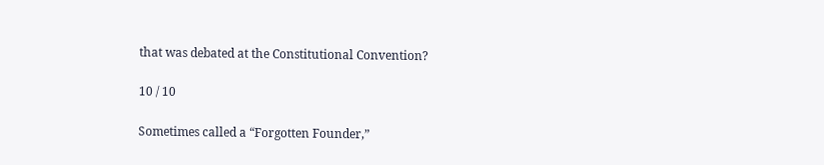that was debated at the Constitutional Convention?

10 / 10

Sometimes called a “Forgotten Founder,”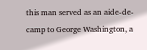this man served as an aide-de-camp to George Washington, a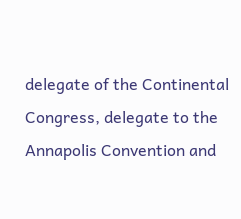delegate of the Continental Congress, delegate to the Annapolis Convention and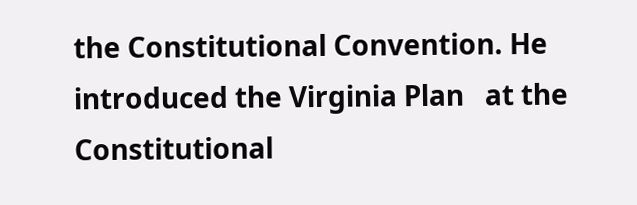the Constitutional Convention. He introduced the Virginia Plan   at the Constitutional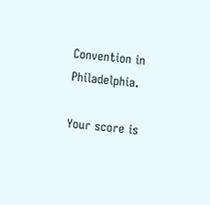Convention in Philadelphia.

Your score is